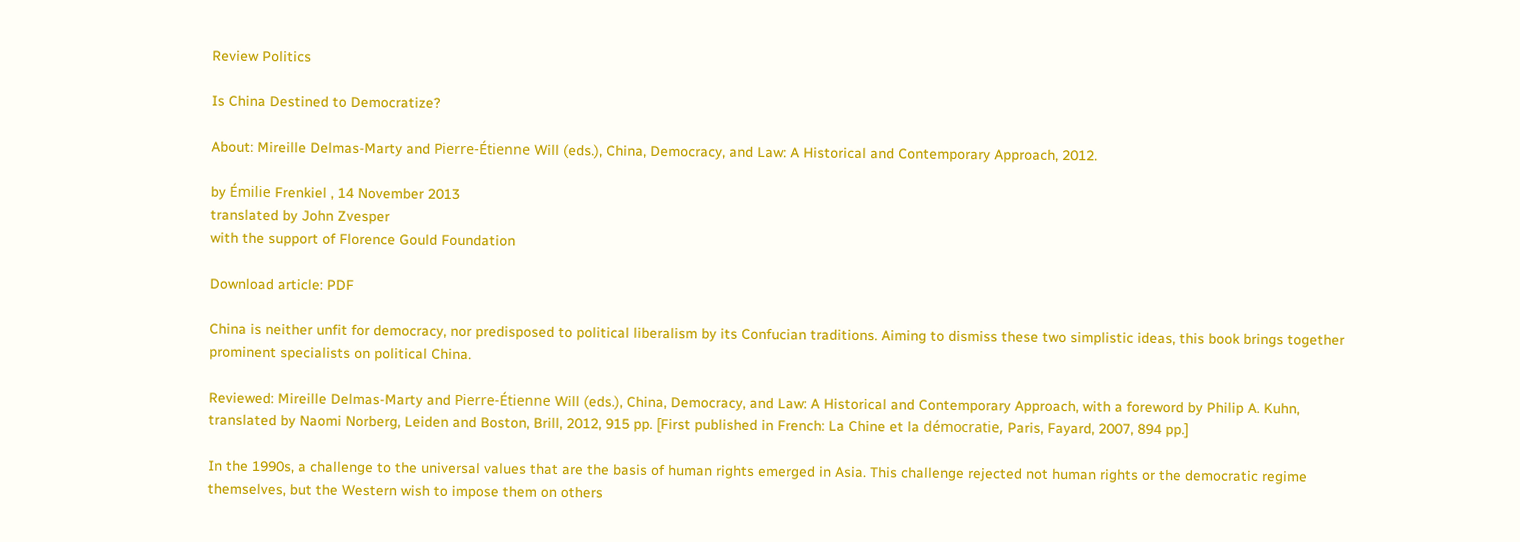Review Politics

Is China Destined to Democratize?

About: Mireille Delmas-Marty and Pierre-Étienne Will (eds.), China, Democracy, and Law: A Historical and Contemporary Approach, 2012.

by Émilie Frenkiel , 14 November 2013
translated by John Zvesper
with the support of Florence Gould Foundation

Download article: PDF

China is neither unfit for democracy, nor predisposed to political liberalism by its Confucian traditions. Aiming to dismiss these two simplistic ideas, this book brings together prominent specialists on political China.

Reviewed: Mireille Delmas-Marty and Pierre-Étienne Will (eds.), China, Democracy, and Law: A Historical and Contemporary Approach, with a foreword by Philip A. Kuhn, translated by Naomi Norberg, Leiden and Boston, Brill, 2012, 915 pp. [First published in French: La Chine et la démocratie, Paris, Fayard, 2007, 894 pp.]

In the 1990s, a challenge to the universal values that are the basis of human rights emerged in Asia. This challenge rejected not human rights or the democratic regime themselves, but the Western wish to impose them on others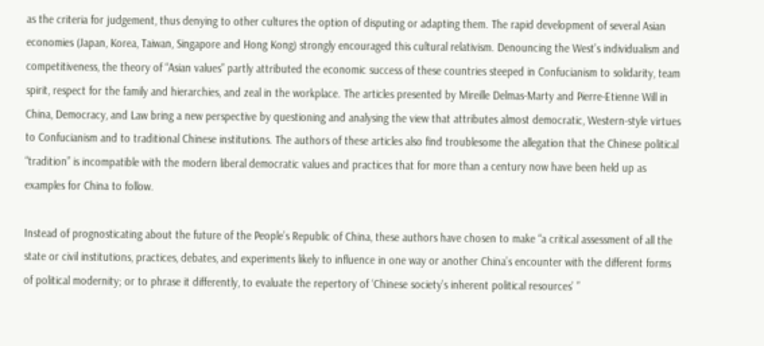as the criteria for judgement, thus denying to other cultures the option of disputing or adapting them. The rapid development of several Asian economies (Japan, Korea, Taiwan, Singapore and Hong Kong) strongly encouraged this cultural relativism. Denouncing the West’s individualism and competitiveness, the theory of “Asian values” partly attributed the economic success of these countries steeped in Confucianism to solidarity, team spirit, respect for the family and hierarchies, and zeal in the workplace. The articles presented by Mireille Delmas-Marty and Pierre-Etienne Will in China, Democracy, and Law bring a new perspective by questioning and analysing the view that attributes almost democratic, Western-style virtues to Confucianism and to traditional Chinese institutions. The authors of these articles also find troublesome the allegation that the Chinese political “tradition” is incompatible with the modern liberal democratic values and practices that for more than a century now have been held up as examples for China to follow.

Instead of prognosticating about the future of the People’s Republic of China, these authors have chosen to make “a critical assessment of all the state or civil institutions, practices, debates, and experiments likely to influence in one way or another China’s encounter with the different forms of political modernity; or to phrase it differently, to evaluate the repertory of ‘Chinese society’s inherent political resources’ ”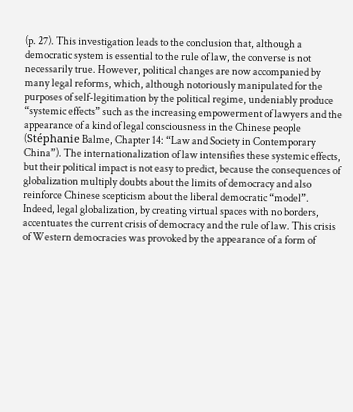(p. 27). This investigation leads to the conclusion that, although a democratic system is essential to the rule of law, the converse is not necessarily true. However, political changes are now accompanied by many legal reforms, which, although notoriously manipulated for the purposes of self-legitimation by the political regime, undeniably produce “systemic effects” such as the increasing empowerment of lawyers and the appearance of a kind of legal consciousness in the Chinese people (Stéphanie Balme, Chapter 14: “Law and Society in Contemporary China”). The internationalization of law intensifies these systemic effects, but their political impact is not easy to predict, because the consequences of globalization multiply doubts about the limits of democracy and also reinforce Chinese scepticism about the liberal democratic “model”. Indeed, legal globalization, by creating virtual spaces with no borders, accentuates the current crisis of democracy and the rule of law. This crisis of Western democracies was provoked by the appearance of a form of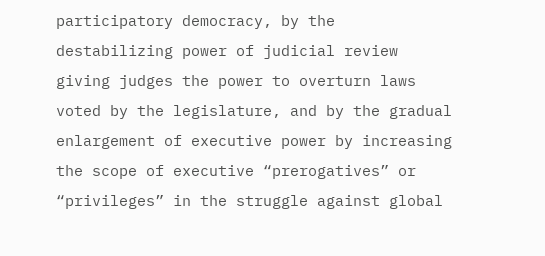participatory democracy, by the destabilizing power of judicial review giving judges the power to overturn laws voted by the legislature, and by the gradual enlargement of executive power by increasing the scope of executive “prerogatives” or “privileges” in the struggle against global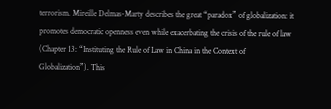terrorism. Mireille Delmas-Marty describes the great “paradox” of globalization: it promotes democratic openness even while exacerbating the crisis of the rule of law (Chapter 13: “Instituting the Rule of Law in China in the Context of Globalization”). This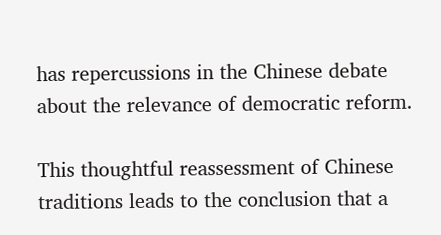has repercussions in the Chinese debate about the relevance of democratic reform.

This thoughtful reassessment of Chinese traditions leads to the conclusion that a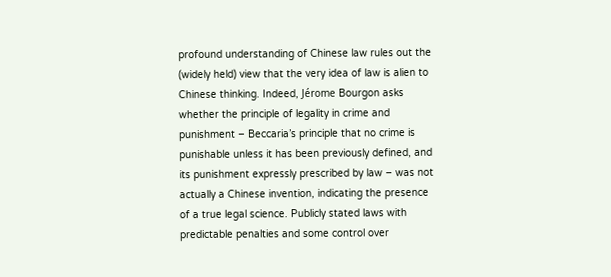profound understanding of Chinese law rules out the (widely held) view that the very idea of law is alien to Chinese thinking. Indeed, Jérome Bourgon asks whether the principle of legality in crime and punishment – Beccaria’s principle that no crime is punishable unless it has been previously defined, and its punishment expressly prescribed by law – was not actually a Chinese invention, indicating the presence of a true legal science. Publicly stated laws with predictable penalties and some control over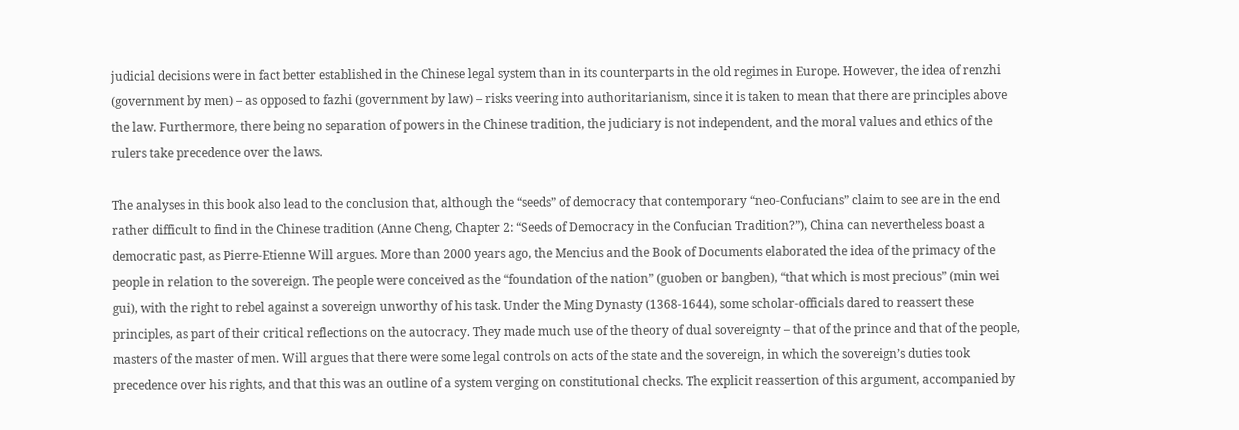judicial decisions were in fact better established in the Chinese legal system than in its counterparts in the old regimes in Europe. However, the idea of renzhi (government by men) – as opposed to fazhi (government by law) – risks veering into authoritarianism, since it is taken to mean that there are principles above the law. Furthermore, there being no separation of powers in the Chinese tradition, the judiciary is not independent, and the moral values and ethics of the rulers take precedence over the laws.

The analyses in this book also lead to the conclusion that, although the “seeds” of democracy that contemporary “neo-Confucians” claim to see are in the end rather difficult to find in the Chinese tradition (Anne Cheng, Chapter 2: “Seeds of Democracy in the Confucian Tradition?”), China can nevertheless boast a democratic past, as Pierre-Etienne Will argues. More than 2000 years ago, the Mencius and the Book of Documents elaborated the idea of the primacy of the people in relation to the sovereign. The people were conceived as the “foundation of the nation” (guoben or bangben), “that which is most precious” (min wei gui), with the right to rebel against a sovereign unworthy of his task. Under the Ming Dynasty (1368-1644), some scholar-officials dared to reassert these principles, as part of their critical reflections on the autocracy. They made much use of the theory of dual sovereignty – that of the prince and that of the people, masters of the master of men. Will argues that there were some legal controls on acts of the state and the sovereign, in which the sovereign’s duties took precedence over his rights, and that this was an outline of a system verging on constitutional checks. The explicit reassertion of this argument, accompanied by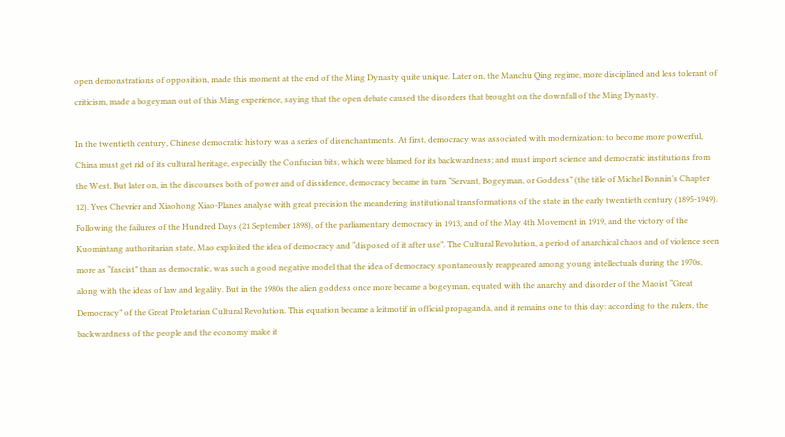open demonstrations of opposition, made this moment at the end of the Ming Dynasty quite unique. Later on, the Manchu Qing regime, more disciplined and less tolerant of criticism, made a bogeyman out of this Ming experience, saying that the open debate caused the disorders that brought on the downfall of the Ming Dynasty.

In the twentieth century, Chinese democratic history was a series of disenchantments. At first, democracy was associated with modernization: to become more powerful, China must get rid of its cultural heritage, especially the Confucian bits, which were blamed for its backwardness; and must import science and democratic institutions from the West. But later on, in the discourses both of power and of dissidence, democracy became in turn “Servant, Bogeyman, or Goddess” (the title of Michel Bonnin’s Chapter 12). Yves Chevrier and Xiaohong Xiao-Planes analyse with great precision the meandering institutional transformations of the state in the early twentieth century (1895-1949). Following the failures of the Hundred Days (21 September 1898), of the parliamentary democracy in 1913, and of the May 4th Movement in 1919, and the victory of the Kuomintang authoritarian state, Mao exploited the idea of democracy and “disposed of it after use”. The Cultural Revolution, a period of anarchical chaos and of violence seen more as “fascist” than as democratic, was such a good negative model that the idea of democracy spontaneously reappeared among young intellectuals during the 1970s, along with the ideas of law and legality. But in the 1980s the alien goddess once more became a bogeyman, equated with the anarchy and disorder of the Maoist “Great Democracy” of the Great Proletarian Cultural Revolution. This equation became a leitmotif in official propaganda, and it remains one to this day: according to the rulers, the backwardness of the people and the economy make it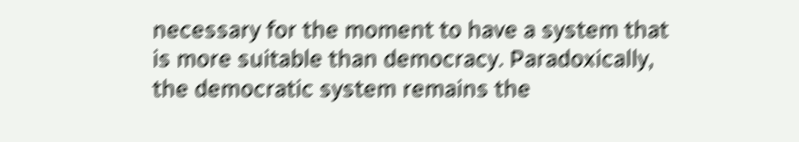necessary for the moment to have a system that is more suitable than democracy. Paradoxically, the democratic system remains the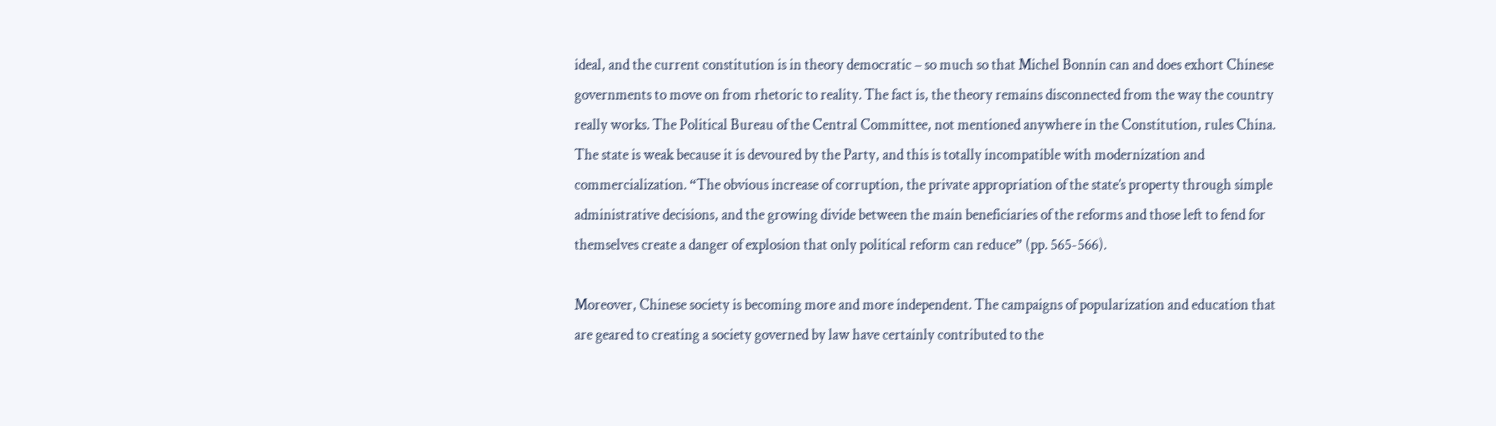ideal, and the current constitution is in theory democratic – so much so that Michel Bonnin can and does exhort Chinese governments to move on from rhetoric to reality. The fact is, the theory remains disconnected from the way the country really works. The Political Bureau of the Central Committee, not mentioned anywhere in the Constitution, rules China. The state is weak because it is devoured by the Party, and this is totally incompatible with modernization and commercialization. “The obvious increase of corruption, the private appropriation of the state’s property through simple administrative decisions, and the growing divide between the main beneficiaries of the reforms and those left to fend for themselves create a danger of explosion that only political reform can reduce” (pp. 565-566).

Moreover, Chinese society is becoming more and more independent. The campaigns of popularization and education that are geared to creating a society governed by law have certainly contributed to the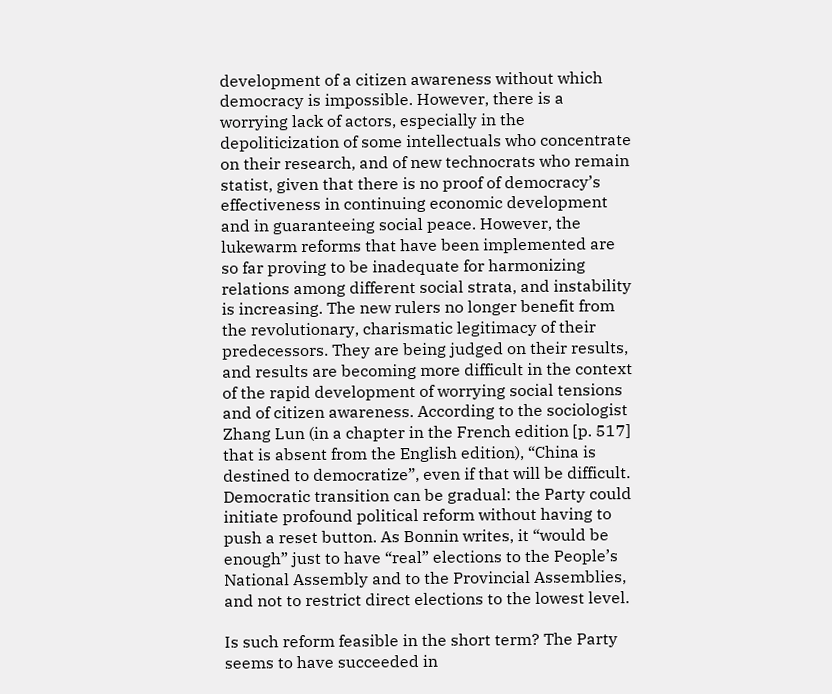development of a citizen awareness without which democracy is impossible. However, there is a worrying lack of actors, especially in the depoliticization of some intellectuals who concentrate on their research, and of new technocrats who remain statist, given that there is no proof of democracy’s effectiveness in continuing economic development and in guaranteeing social peace. However, the lukewarm reforms that have been implemented are so far proving to be inadequate for harmonizing relations among different social strata, and instability is increasing. The new rulers no longer benefit from the revolutionary, charismatic legitimacy of their predecessors. They are being judged on their results, and results are becoming more difficult in the context of the rapid development of worrying social tensions and of citizen awareness. According to the sociologist Zhang Lun (in a chapter in the French edition [p. 517] that is absent from the English edition), “China is destined to democratize”, even if that will be difficult. Democratic transition can be gradual: the Party could initiate profound political reform without having to push a reset button. As Bonnin writes, it “would be enough” just to have “real” elections to the People’s National Assembly and to the Provincial Assemblies, and not to restrict direct elections to the lowest level.

Is such reform feasible in the short term? The Party seems to have succeeded in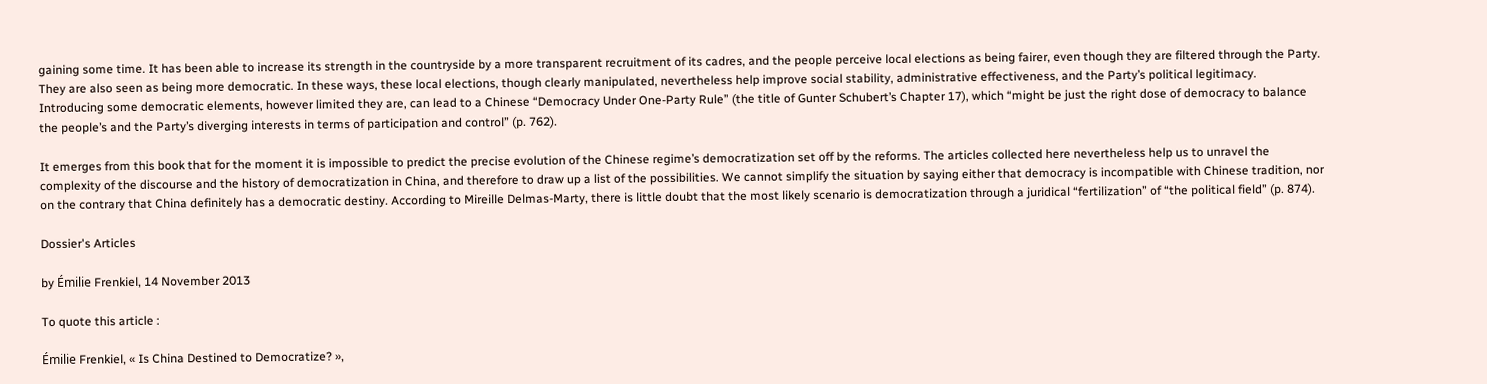gaining some time. It has been able to increase its strength in the countryside by a more transparent recruitment of its cadres, and the people perceive local elections as being fairer, even though they are filtered through the Party. They are also seen as being more democratic. In these ways, these local elections, though clearly manipulated, nevertheless help improve social stability, administrative effectiveness, and the Party’s political legitimacy. Introducing some democratic elements, however limited they are, can lead to a Chinese “Democracy Under One-Party Rule” (the title of Gunter Schubert’s Chapter 17), which “might be just the right dose of democracy to balance the people’s and the Party’s diverging interests in terms of participation and control” (p. 762).

It emerges from this book that for the moment it is impossible to predict the precise evolution of the Chinese regime’s democratization set off by the reforms. The articles collected here nevertheless help us to unravel the complexity of the discourse and the history of democratization in China, and therefore to draw up a list of the possibilities. We cannot simplify the situation by saying either that democracy is incompatible with Chinese tradition, nor on the contrary that China definitely has a democratic destiny. According to Mireille Delmas-Marty, there is little doubt that the most likely scenario is democratization through a juridical “fertilization” of “the political field” (p. 874).

Dossier's Articles

by Émilie Frenkiel, 14 November 2013

To quote this article :

Émilie Frenkiel, « Is China Destined to Democratize? »,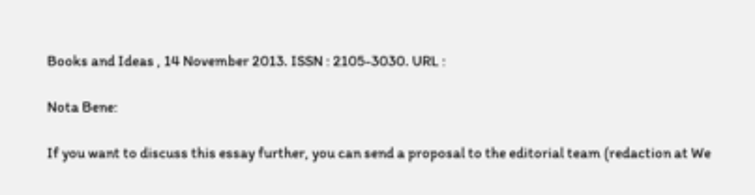Books and Ideas , 14 November 2013. ISSN : 2105-3030. URL :

Nota Bene:

If you want to discuss this essay further, you can send a proposal to the editorial team (redaction at We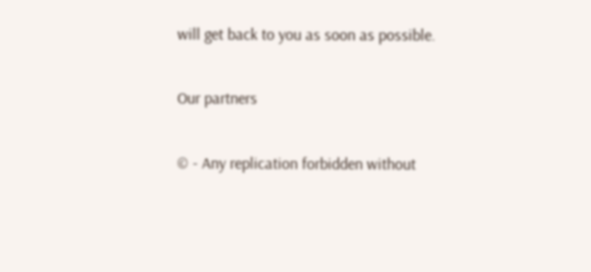will get back to you as soon as possible.

Our partners

© - Any replication forbidden without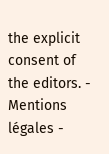the explicit consent of the editors. - Mentions légales -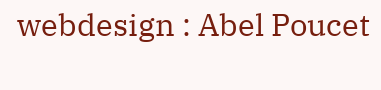webdesign : Abel Poucet